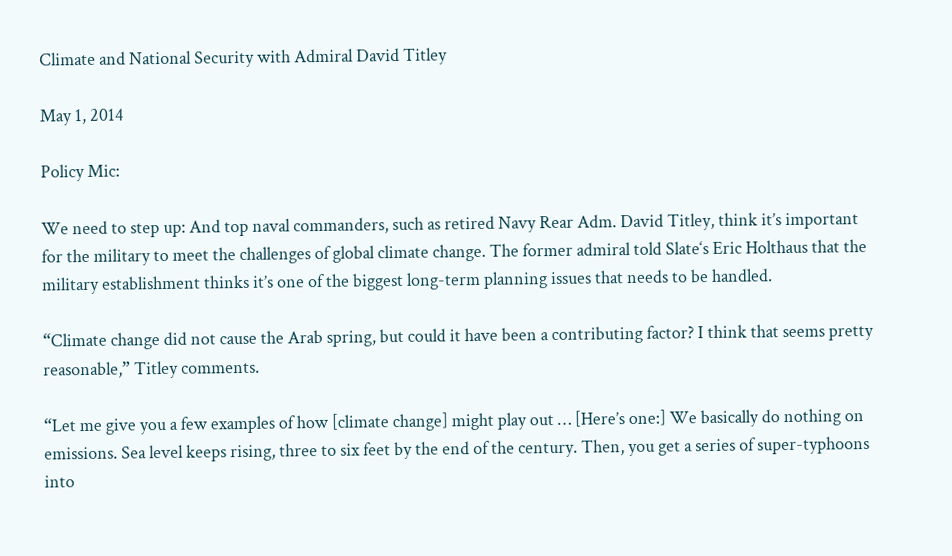Climate and National Security with Admiral David Titley

May 1, 2014

Policy Mic:

We need to step up: And top naval commanders, such as retired Navy Rear Adm. David Titley, think it’s important for the military to meet the challenges of global climate change. The former admiral told Slate‘s Eric Holthaus that the military establishment thinks it’s one of the biggest long-term planning issues that needs to be handled.

“Climate change did not cause the Arab spring, but could it have been a contributing factor? I think that seems pretty reasonable,” Titley comments.

“Let me give you a few examples of how [climate change] might play out … [Here’s one:] We basically do nothing on emissions. Sea level keeps rising, three to six feet by the end of the century. Then, you get a series of super-typhoons into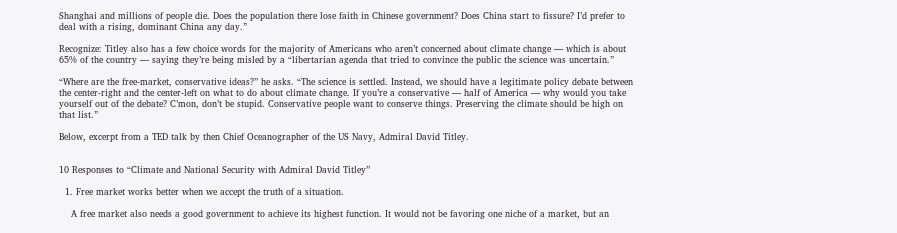Shanghai and millions of people die. Does the population there lose faith in Chinese government? Does China start to fissure? I’d prefer to deal with a rising, dominant China any day.”

Recognize: Titley also has a few choice words for the majority of Americans who aren’t concerned about climate change — which is about 65% of the country — saying they’re being misled by a “libertarian agenda that tried to convince the public the science was uncertain.”

“Where are the free-market, conservative ideas?” he asks. “The science is settled. Instead, we should have a legitimate policy debate between the center-right and the center-left on what to do about climate change. If you’re a conservative — half of America — why would you take yourself out of the debate? C’mon, don’t be stupid. Conservative people want to conserve things. Preserving the climate should be high on that list.”

Below, excerpt from a TED talk by then Chief Oceanographer of the US Navy, Admiral David Titley.


10 Responses to “Climate and National Security with Admiral David Titley”

  1. Free market works better when we accept the truth of a situation.

    A free market also needs a good government to achieve its highest function. It would not be favoring one niche of a market, but an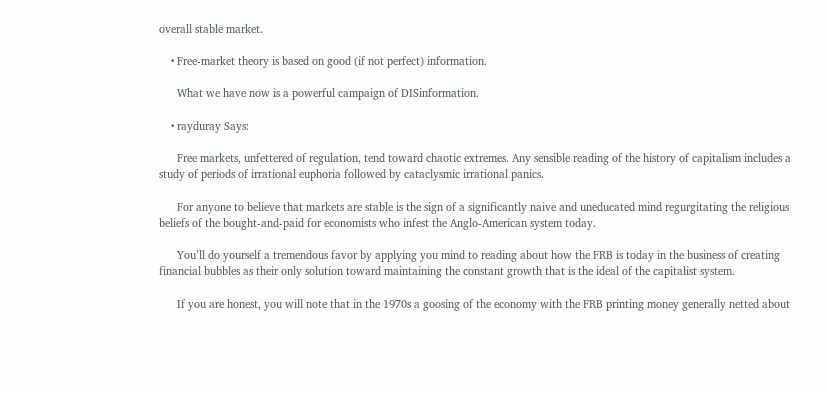overall stable market.

    • Free-market theory is based on good (if not perfect) information.

      What we have now is a powerful campaign of DISinformation.

    • rayduray Says:

      Free markets, unfettered of regulation, tend toward chaotic extremes. Any sensible reading of the history of capitalism includes a study of periods of irrational euphoria followed by cataclysmic irrational panics.

      For anyone to believe that markets are stable is the sign of a significantly naive and uneducated mind regurgitating the religious beliefs of the bought-and-paid for economists who infest the Anglo-American system today.

      You’ll do yourself a tremendous favor by applying you mind to reading about how the FRB is today in the business of creating financial bubbles as their only solution toward maintaining the constant growth that is the ideal of the capitalist system.

      If you are honest, you will note that in the 1970s a goosing of the economy with the FRB printing money generally netted about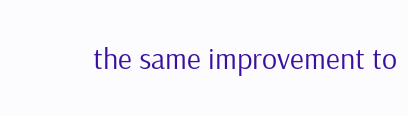the same improvement to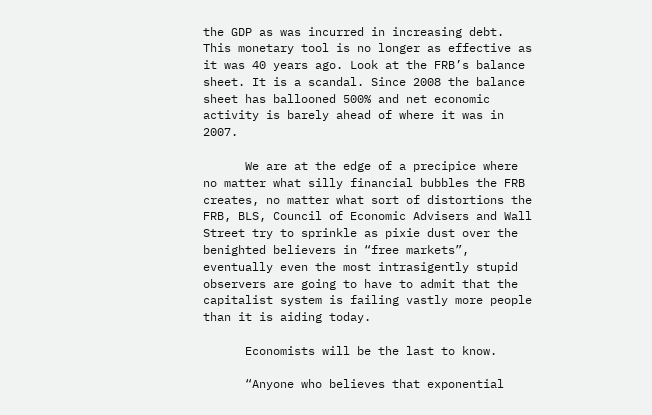the GDP as was incurred in increasing debt. This monetary tool is no longer as effective as it was 40 years ago. Look at the FRB’s balance sheet. It is a scandal. Since 2008 the balance sheet has ballooned 500% and net economic activity is barely ahead of where it was in 2007.

      We are at the edge of a precipice where no matter what silly financial bubbles the FRB creates, no matter what sort of distortions the FRB, BLS, Council of Economic Advisers and Wall Street try to sprinkle as pixie dust over the benighted believers in “free markets”, eventually even the most intrasigently stupid observers are going to have to admit that the capitalist system is failing vastly more people than it is aiding today.

      Economists will be the last to know.

      “Anyone who believes that exponential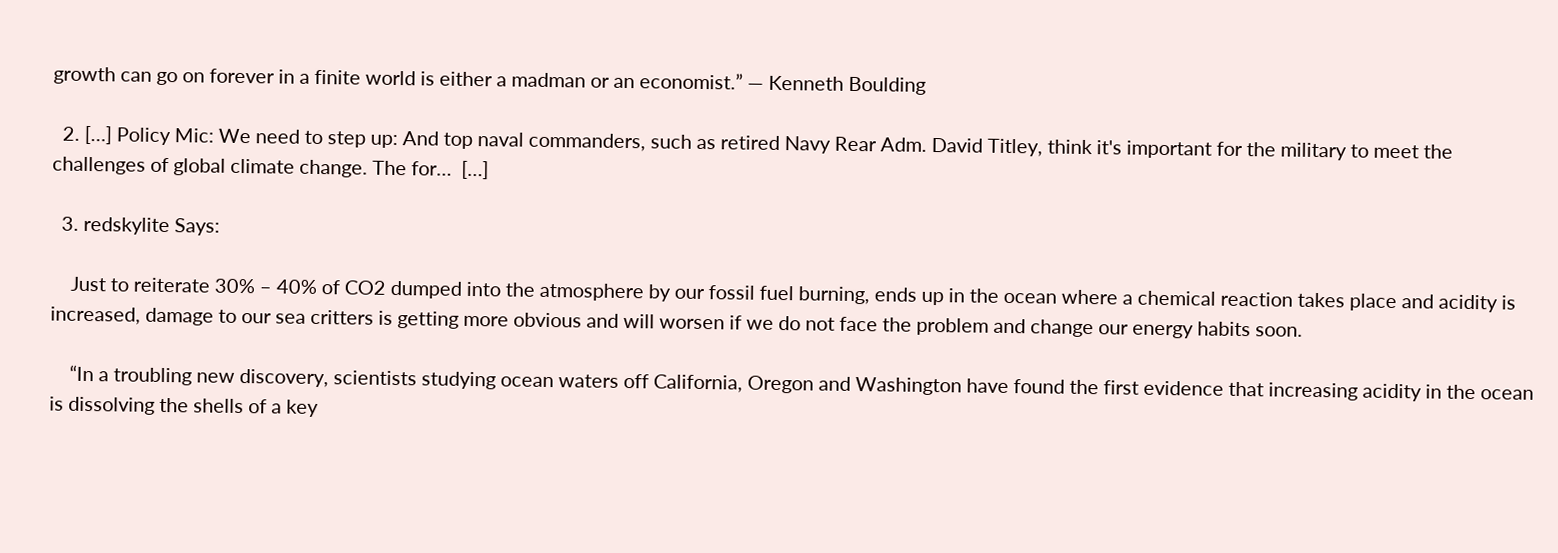growth can go on forever in a finite world is either a madman or an economist.” — Kenneth Boulding

  2. […] Policy Mic: We need to step up: And top naval commanders, such as retired Navy Rear Adm. David Titley, think it's important for the military to meet the challenges of global climate change. The for…  […]

  3. redskylite Says:

    Just to reiterate 30% – 40% of CO2 dumped into the atmosphere by our fossil fuel burning, ends up in the ocean where a chemical reaction takes place and acidity is increased, damage to our sea critters is getting more obvious and will worsen if we do not face the problem and change our energy habits soon.

    “In a troubling new discovery, scientists studying ocean waters off California, Oregon and Washington have found the first evidence that increasing acidity in the ocean is dissolving the shells of a key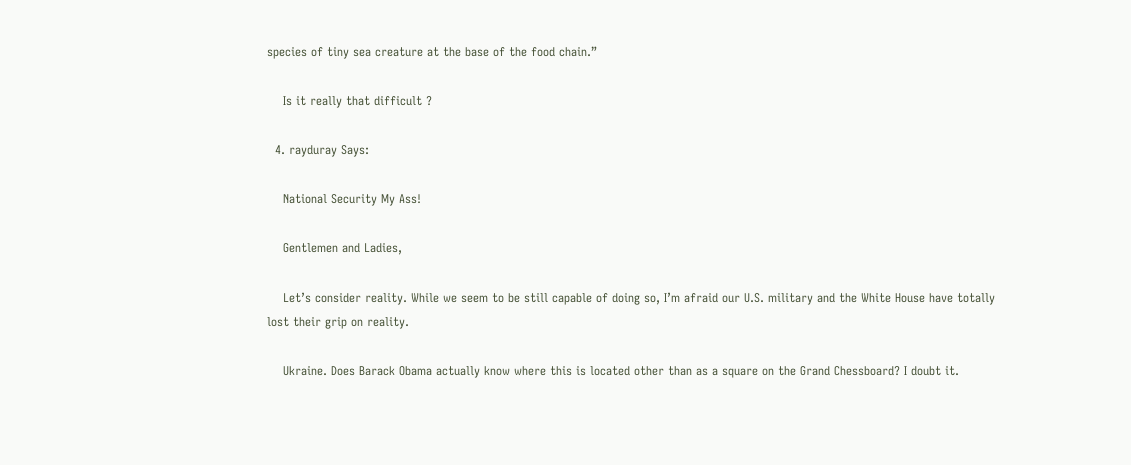species of tiny sea creature at the base of the food chain.”

    Is it really that difficult ?

  4. rayduray Says:

    National Security My Ass!

    Gentlemen and Ladies,

    Let’s consider reality. While we seem to be still capable of doing so, I’m afraid our U.S. military and the White House have totally lost their grip on reality.

    Ukraine. Does Barack Obama actually know where this is located other than as a square on the Grand Chessboard? I doubt it.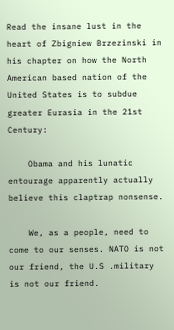Read the insane lust in the heart of Zbigniew Brzezinski in his chapter on how the North American based nation of the United States is to subdue greater Eurasia in the 21st Century:

    Obama and his lunatic entourage apparently actually believe this claptrap nonsense.

    We, as a people, need to come to our senses. NATO is not our friend, the U.S .military is not our friend.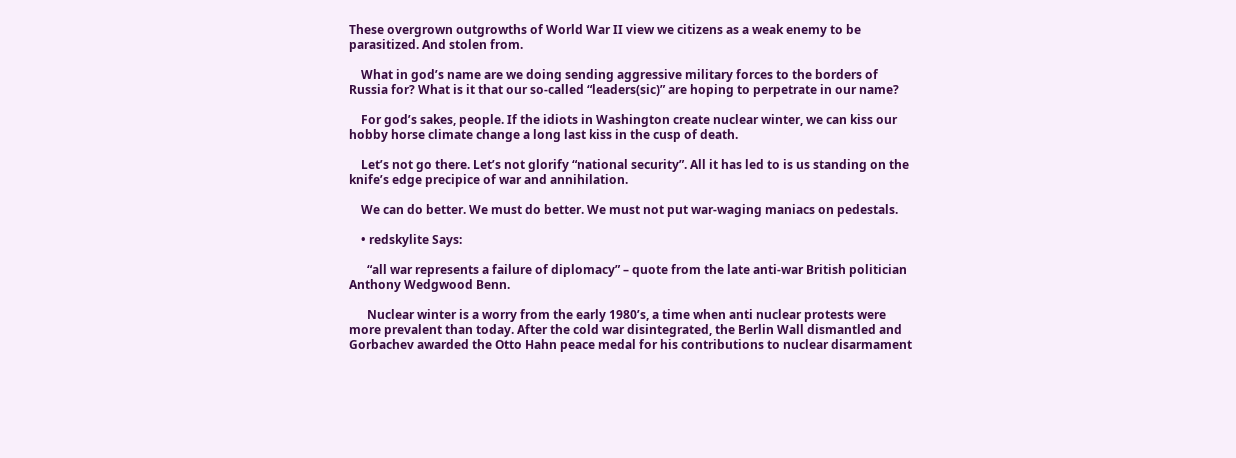These overgrown outgrowths of World War II view we citizens as a weak enemy to be parasitized. And stolen from.

    What in god’s name are we doing sending aggressive military forces to the borders of Russia for? What is it that our so-called “leaders(sic)” are hoping to perpetrate in our name?

    For god’s sakes, people. If the idiots in Washington create nuclear winter, we can kiss our hobby horse climate change a long last kiss in the cusp of death.

    Let’s not go there. Let’s not glorify “national security”. All it has led to is us standing on the knife’s edge precipice of war and annihilation.

    We can do better. We must do better. We must not put war-waging maniacs on pedestals.

    • redskylite Says:

      “all war represents a failure of diplomacy” – quote from the late anti-war British politician Anthony Wedgwood Benn.

      Nuclear winter is a worry from the early 1980’s, a time when anti nuclear protests were more prevalent than today. After the cold war disintegrated, the Berlin Wall dismantled and Gorbachev awarded the Otto Hahn peace medal for his contributions to nuclear disarmament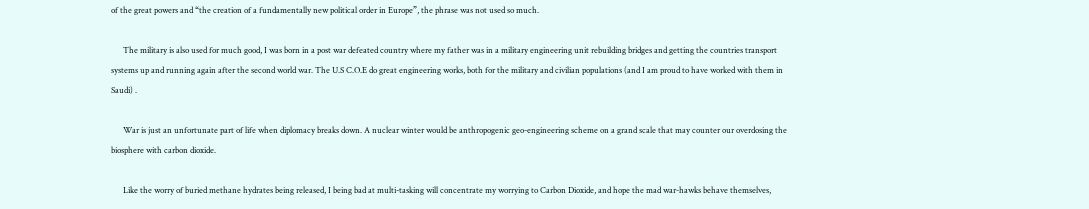of the great powers and “the creation of a fundamentally new political order in Europe”, the phrase was not used so much.

      The military is also used for much good, I was born in a post war defeated country where my father was in a military engineering unit rebuilding bridges and getting the countries transport systems up and running again after the second world war. The U.S C.O.E do great engineering works, both for the military and civilian populations (and I am proud to have worked with them in Saudi) .

      War is just an unfortunate part of life when diplomacy breaks down. A nuclear winter would be anthropogenic geo-engineering scheme on a grand scale that may counter our overdosing the biosphere with carbon dioxide.

      Like the worry of buried methane hydrates being released, I being bad at multi-tasking will concentrate my worrying to Carbon Dioxide, and hope the mad war-hawks behave themselves,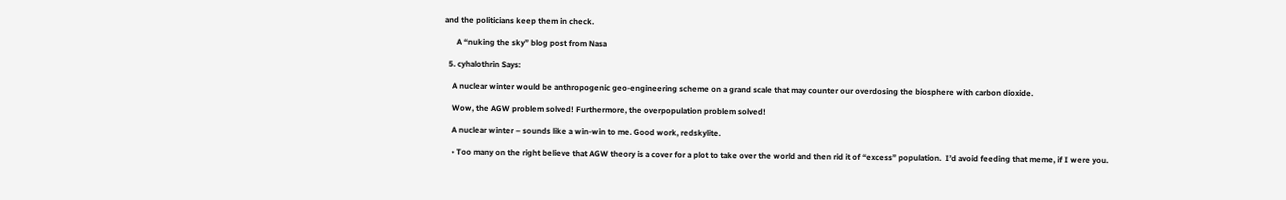and the politicians keep them in check.

      A “nuking the sky” blog post from Nasa

  5. cyhalothrin Says:

    A nuclear winter would be anthropogenic geo-engineering scheme on a grand scale that may counter our overdosing the biosphere with carbon dioxide.

    Wow, the AGW problem solved! Furthermore, the overpopulation problem solved!

    A nuclear winter – sounds like a win-win to me. Good work, redskylite.

    • Too many on the right believe that AGW theory is a cover for a plot to take over the world and then rid it of “excess” population.  I’d avoid feeding that meme, if I were you.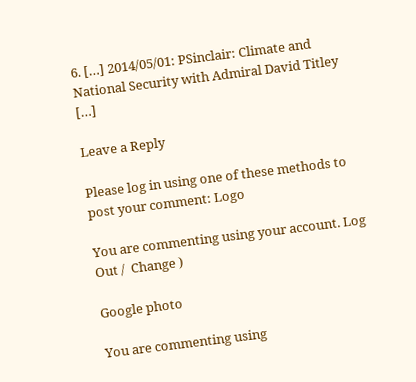6. […] 2014/05/01: PSinclair: Climate and National Security with Admiral David Titley […]

Leave a Reply

Please log in using one of these methods to post your comment: Logo

You are commenting using your account. Log Out /  Change )

Google photo

You are commenting using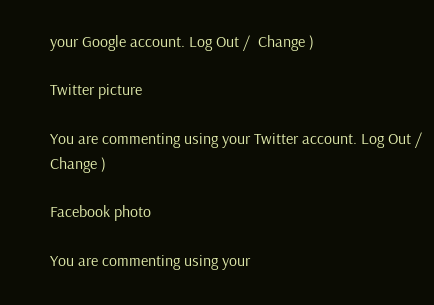your Google account. Log Out /  Change )

Twitter picture

You are commenting using your Twitter account. Log Out /  Change )

Facebook photo

You are commenting using your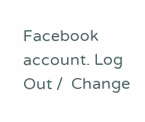Facebook account. Log Out /  Change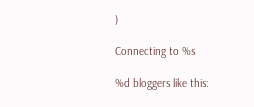)

Connecting to %s

%d bloggers like this: